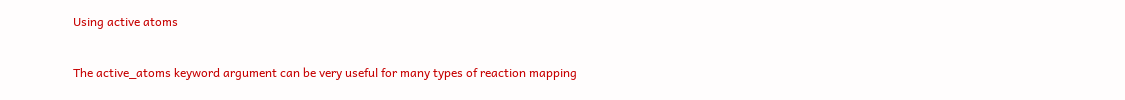Using active atoms

The active_atoms keyword argument can be very useful for many types of reaction mapping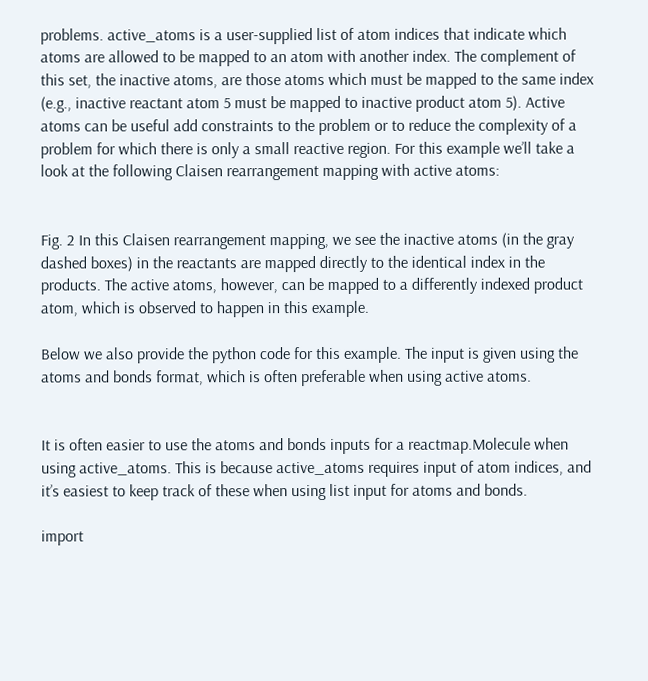problems. active_atoms is a user-supplied list of atom indices that indicate which atoms are allowed to be mapped to an atom with another index. The complement of this set, the inactive atoms, are those atoms which must be mapped to the same index (e.g., inactive reactant atom 5 must be mapped to inactive product atom 5). Active atoms can be useful add constraints to the problem or to reduce the complexity of a problem for which there is only a small reactive region. For this example we’ll take a look at the following Claisen rearrangement mapping with active atoms:


Fig. 2 In this Claisen rearrangement mapping, we see the inactive atoms (in the gray dashed boxes) in the reactants are mapped directly to the identical index in the products. The active atoms, however, can be mapped to a differently indexed product atom, which is observed to happen in this example.

Below we also provide the python code for this example. The input is given using the atoms and bonds format, which is often preferable when using active atoms.


It is often easier to use the atoms and bonds inputs for a reactmap.Molecule when using active_atoms. This is because active_atoms requires input of atom indices, and it’s easiest to keep track of these when using list input for atoms and bonds.

import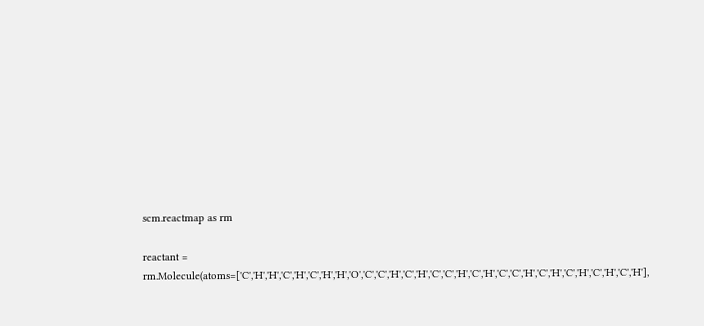scm.reactmap as rm

reactant = rm.Molecule(atoms=['C','H','H','C','H','C','H','H','O','C','C','H','C','H','C','C','H','C','H','C','C','H','C','H','C','H','C','H','C','H'],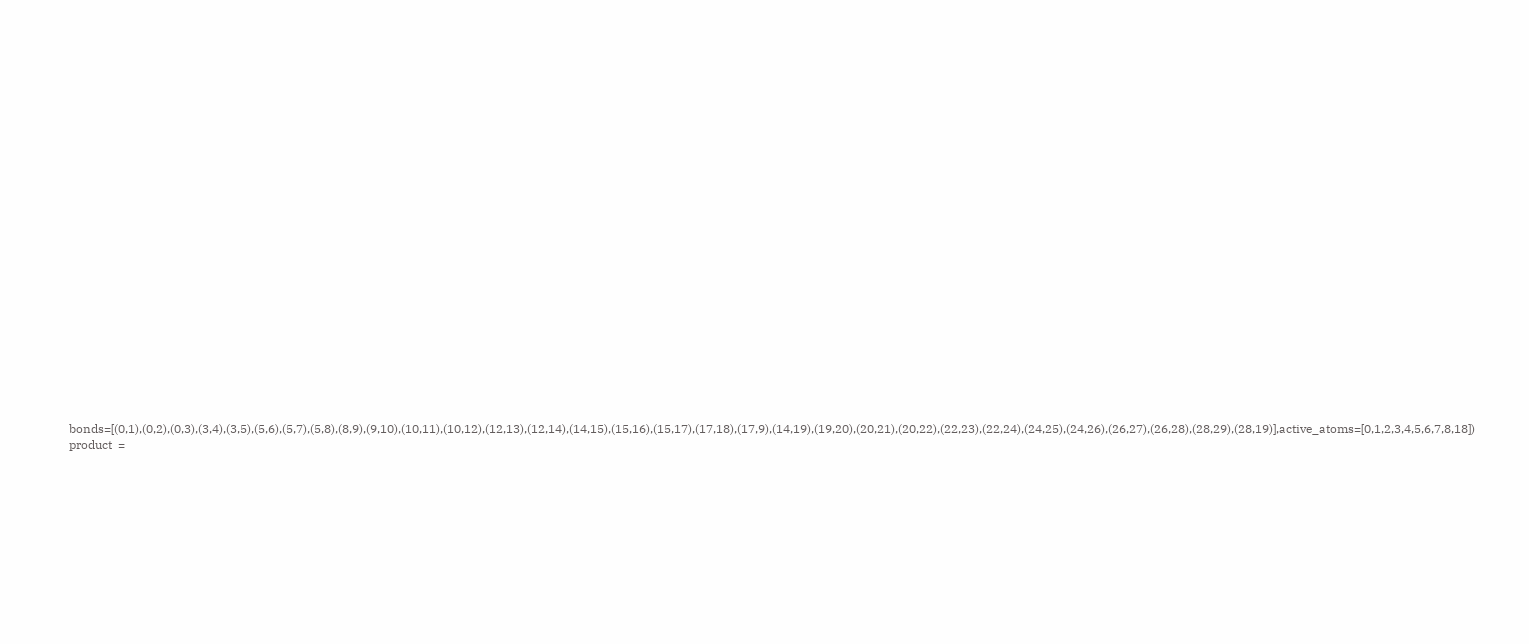bonds=[(0,1),(0,2),(0,3),(3,4),(3,5),(5,6),(5,7),(5,8),(8,9),(9,10),(10,11),(10,12),(12,13),(12,14),(14,15),(15,16),(15,17),(17,18),(17,9),(14,19),(19,20),(20,21),(20,22),(22,23),(22,24),(24,25),(24,26),(26,27),(26,28),(28,29),(28,19)],active_atoms=[0,1,2,3,4,5,6,7,8,18])
product  =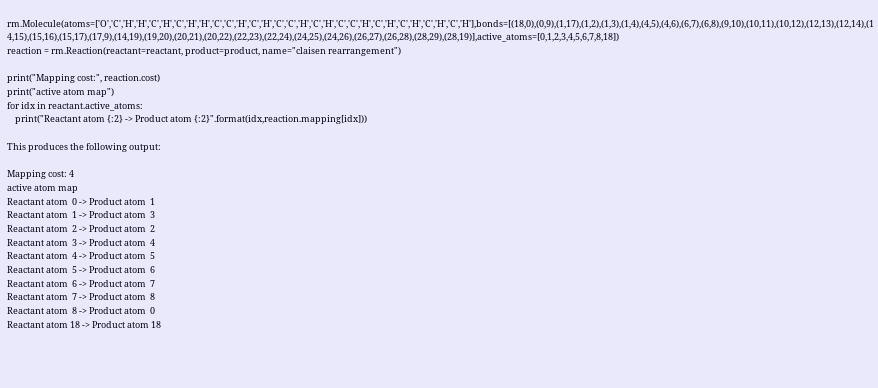rm.Molecule(atoms=['O','C','H','H','C','H','C','H','H','C','C','H','C','H','C','C','H','C','H','C','C','H','C','H','C','H','C','H','C','H'],bonds=[(18,0),(0,9),(1,17),(1,2),(1,3),(1,4),(4,5),(4,6),(6,7),(6,8),(9,10),(10,11),(10,12),(12,13),(12,14),(14,15),(15,16),(15,17),(17,9),(14,19),(19,20),(20,21),(20,22),(22,23),(22,24),(24,25),(24,26),(26,27),(26,28),(28,29),(28,19)],active_atoms=[0,1,2,3,4,5,6,7,8,18])
reaction = rm.Reaction(reactant=reactant, product=product, name="claisen rearrangement")

print("Mapping cost:", reaction.cost)
print("active atom map")
for idx in reactant.active_atoms:
    print("Reactant atom {:2} -> Product atom {:2}".format(idx,reaction.mapping[idx]))

This produces the following output:

Mapping cost: 4
active atom map
Reactant atom  0 -> Product atom  1
Reactant atom  1 -> Product atom  3
Reactant atom  2 -> Product atom  2
Reactant atom  3 -> Product atom  4
Reactant atom  4 -> Product atom  5
Reactant atom  5 -> Product atom  6
Reactant atom  6 -> Product atom  7
Reactant atom  7 -> Product atom  8
Reactant atom  8 -> Product atom  0
Reactant atom 18 -> Product atom 18